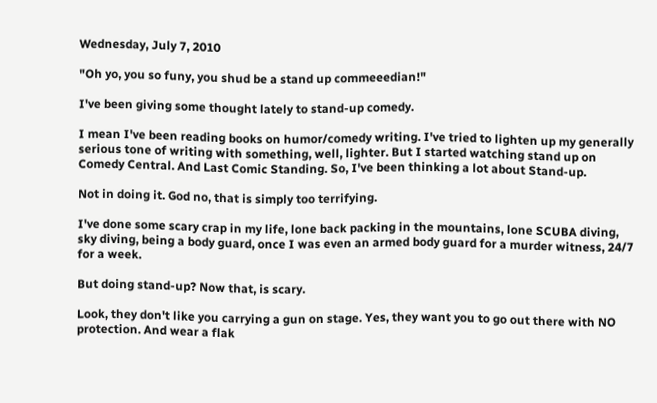Wednesday, July 7, 2010

"Oh yo, you so funy, you shud be a stand up commeeedian!"

I've been giving some thought lately to stand-up comedy.

I mean I've been reading books on humor/comedy writing. I've tried to lighten up my generally serious tone of writing with something, well, lighter. But I started watching stand up on Comedy Central. And Last Comic Standing. So, I've been thinking a lot about Stand-up.

Not in doing it. God no, that is simply too terrifying.

I've done some scary crap in my life, lone back packing in the mountains, lone SCUBA diving, sky diving, being a body guard, once I was even an armed body guard for a murder witness, 24/7 for a week.

But doing stand-up? Now that, is scary.

Look, they don't like you carrying a gun on stage. Yes, they want you to go out there with NO protection. And wear a flak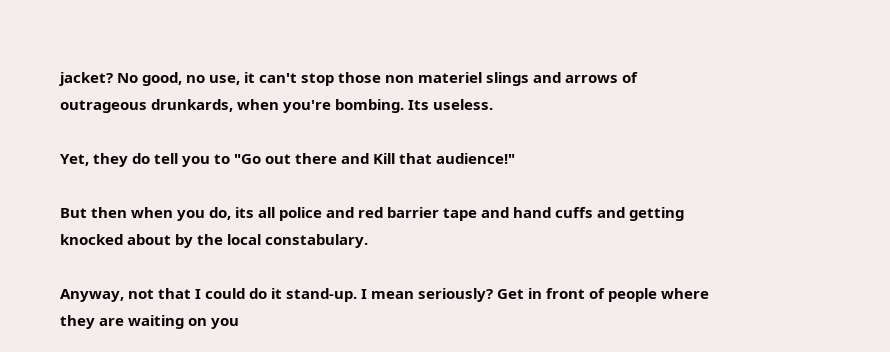jacket? No good, no use, it can't stop those non materiel slings and arrows of outrageous drunkards, when you're bombing. Its useless.

Yet, they do tell you to "Go out there and Kill that audience!"

But then when you do, its all police and red barrier tape and hand cuffs and getting knocked about by the local constabulary.

Anyway, not that I could do it stand-up. I mean seriously? Get in front of people where they are waiting on you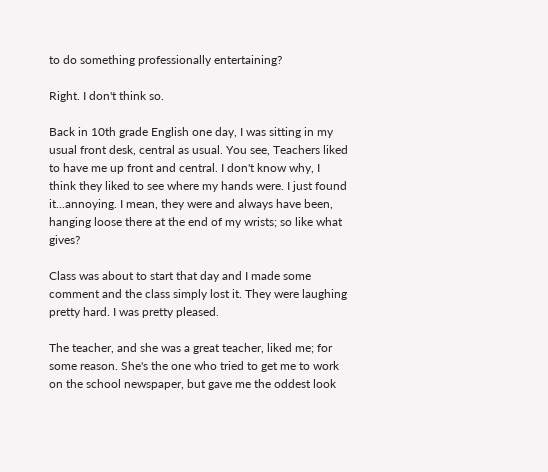to do something professionally entertaining?

Right. I don't think so.

Back in 10th grade English one day, I was sitting in my usual front desk, central as usual. You see, Teachers liked to have me up front and central. I don't know why, I think they liked to see where my hands were. I just found it...annoying. I mean, they were and always have been, hanging loose there at the end of my wrists; so like what gives?

Class was about to start that day and I made some comment and the class simply lost it. They were laughing pretty hard. I was pretty pleased.

The teacher, and she was a great teacher, liked me; for some reason. She's the one who tried to get me to work on the school newspaper, but gave me the oddest look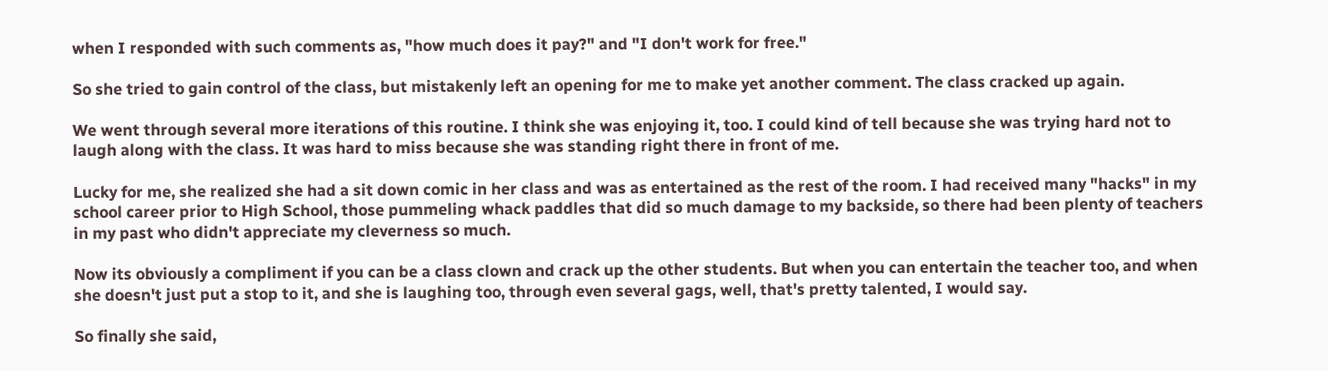when I responded with such comments as, "how much does it pay?" and "I don't work for free."

So she tried to gain control of the class, but mistakenly left an opening for me to make yet another comment. The class cracked up again.

We went through several more iterations of this routine. I think she was enjoying it, too. I could kind of tell because she was trying hard not to laugh along with the class. It was hard to miss because she was standing right there in front of me.

Lucky for me, she realized she had a sit down comic in her class and was as entertained as the rest of the room. I had received many "hacks" in my school career prior to High School, those pummeling whack paddles that did so much damage to my backside, so there had been plenty of teachers in my past who didn't appreciate my cleverness so much.

Now its obviously a compliment if you can be a class clown and crack up the other students. But when you can entertain the teacher too, and when she doesn't just put a stop to it, and she is laughing too, through even several gags, well, that's pretty talented, I would say.

So finally she said,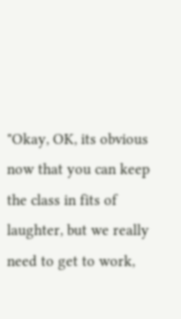"Okay, OK, its obvious now that you can keep the class in fits of laughter, but we really need to get to work,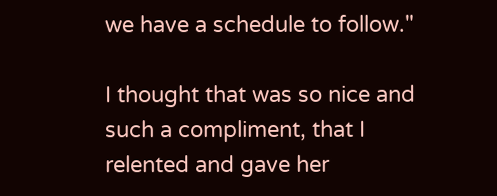we have a schedule to follow."

I thought that was so nice and such a compliment, that I relented and gave her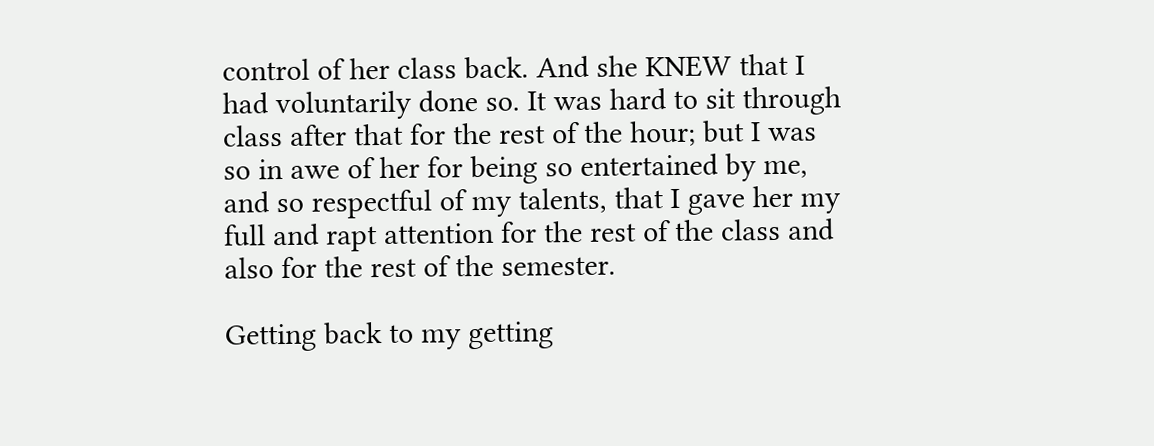control of her class back. And she KNEW that I had voluntarily done so. It was hard to sit through class after that for the rest of the hour; but I was so in awe of her for being so entertained by me, and so respectful of my talents, that I gave her my full and rapt attention for the rest of the class and also for the rest of the semester.

Getting back to my getting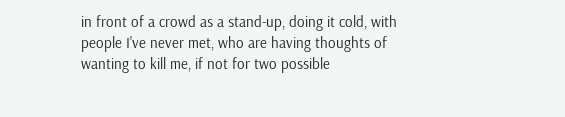in front of a crowd as a stand-up, doing it cold, with people I've never met, who are having thoughts of wanting to kill me, if not for two possible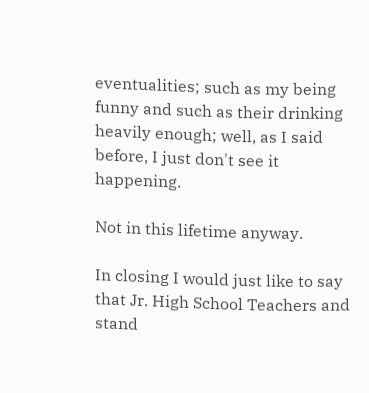eventualities; such as my being funny and such as their drinking heavily enough; well, as I said before, I just don't see it happening.

Not in this lifetime anyway.

In closing I would just like to say that Jr. High School Teachers and stand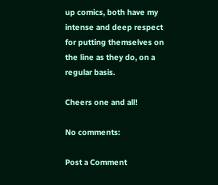up comics, both have my intense and deep respect for putting themselves on the line as they do, on a regular basis.

Cheers one and all!

No comments:

Post a Comment